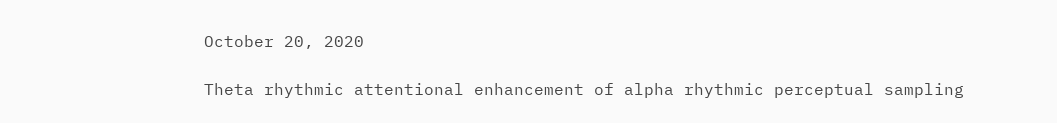October 20, 2020

Theta rhythmic attentional enhancement of alpha rhythmic perceptual sampling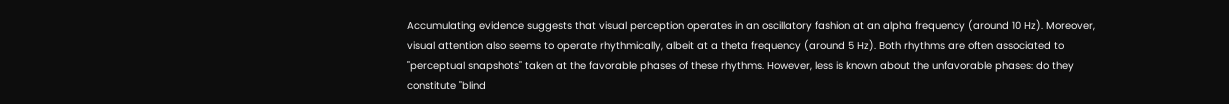Accumulating evidence suggests that visual perception operates in an oscillatory fashion at an alpha frequency (around 10 Hz). Moreover, visual attention also seems to operate rhythmically, albeit at a theta frequency (around 5 Hz). Both rhythms are often associated to "perceptual snapshots" taken at the favorable phases of these rhythms. However, less is known about the unfavorable phases: do they constitute "blind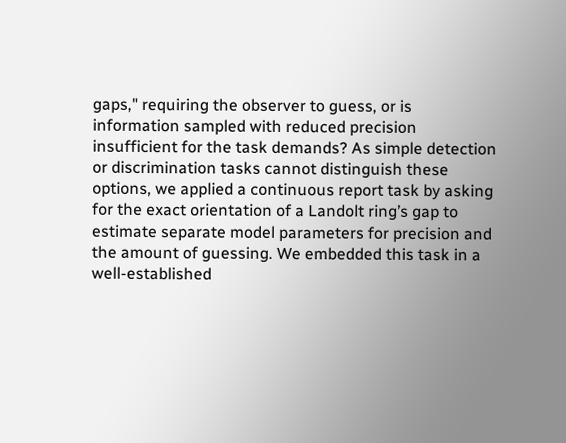gaps," requiring the observer to guess, or is information sampled with reduced precision insufficient for the task demands? As simple detection or discrimination tasks cannot distinguish these options, we applied a continuous report task by asking for the exact orientation of a Landolt ring’s gap to estimate separate model parameters for precision and the amount of guessing. We embedded this task in a well-established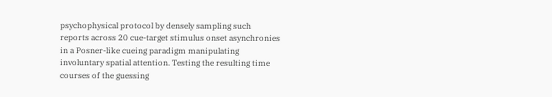psychophysical protocol by densely sampling such reports across 20 cue-target stimulus onset asynchronies in a Posner-like cueing paradigm manipulating involuntary spatial attention. Testing the resulting time courses of the guessing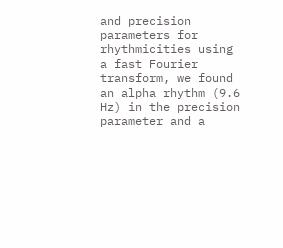and precision parameters for rhythmicities using a fast Fourier transform, we found an alpha rhythm (9.6 Hz) in the precision parameter and a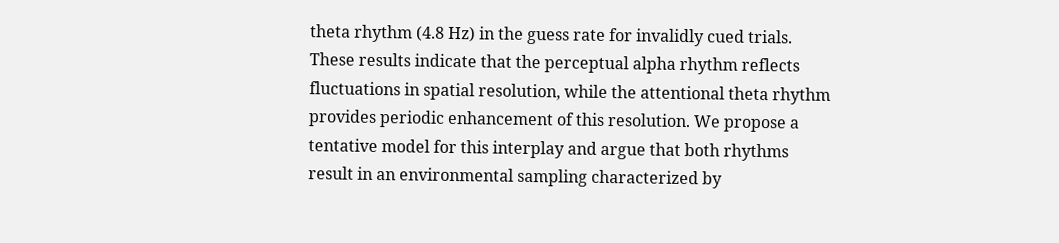theta rhythm (4.8 Hz) in the guess rate for invalidly cued trials. These results indicate that the perceptual alpha rhythm reflects fluctuations in spatial resolution, while the attentional theta rhythm provides periodic enhancement of this resolution. We propose a tentative model for this interplay and argue that both rhythms result in an environmental sampling characterized by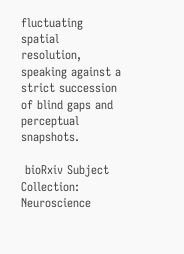fluctuating spatial resolution, speaking against a strict succession of blind gaps and perceptual snapshots.

 bioRxiv Subject Collection: Neuroscience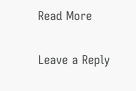Read More

Leave a Reply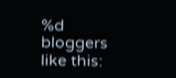%d bloggers like this: